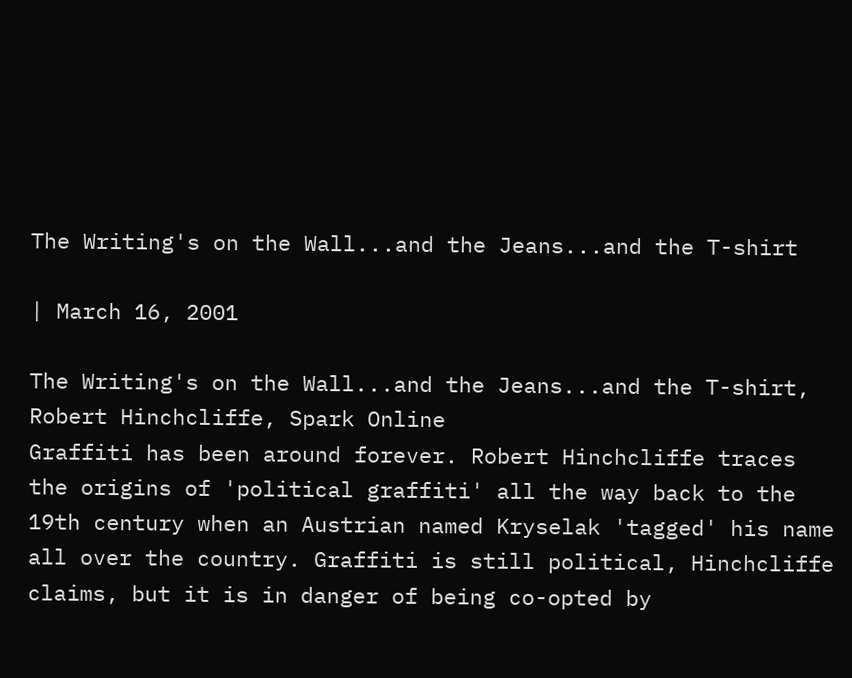The Writing's on the Wall...and the Jeans...and the T-shirt

| March 16, 2001

The Writing's on the Wall...and the Jeans...and the T-shirt, Robert Hinchcliffe, Spark Online
Graffiti has been around forever. Robert Hinchcliffe traces the origins of 'political graffiti' all the way back to the 19th century when an Austrian named Kryselak 'tagged' his name all over the country. Graffiti is still political, Hinchcliffe claims, but it is in danger of being co-opted by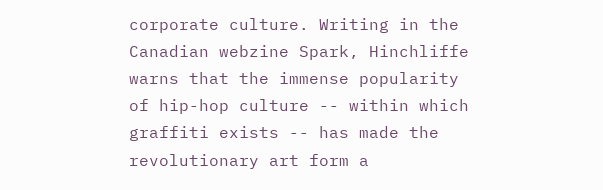corporate culture. Writing in the Canadian webzine Spark, Hinchliffe warns that the immense popularity of hip-hop culture -- within which graffiti exists -- has made the revolutionary art form a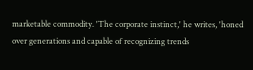marketable commodity. 'The corporate instinct,' he writes, 'honed over generations and capable of recognizing trends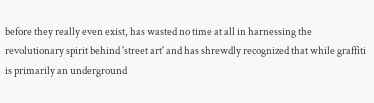before they really even exist, has wasted no time at all in harnessing the revolutionary spirit behind 'street art' and has shrewdly recognized that while graffiti is primarily an underground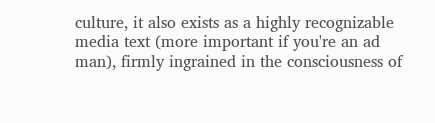culture, it also exists as a highly recognizable media text (more important if you're an ad man), firmly ingrained in the consciousness of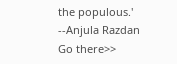the populous.'
--Anjula Razdan
Go there>>